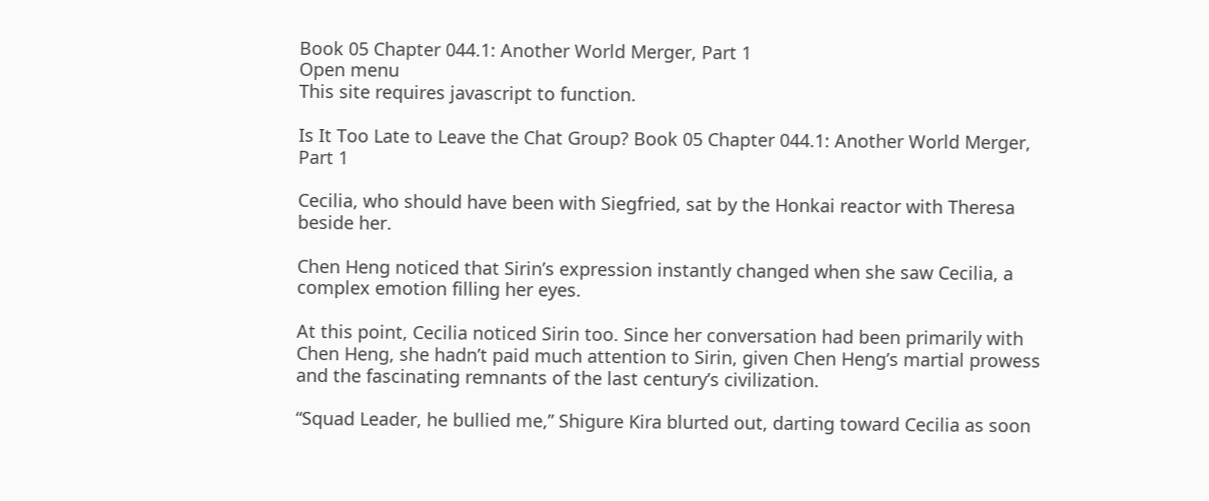Book 05 Chapter 044.1: Another World Merger, Part 1
Open menu
This site requires javascript to function.

Is It Too Late to Leave the Chat Group? Book 05 Chapter 044.1: Another World Merger, Part 1

Cecilia, who should have been with Siegfried, sat by the Honkai reactor with Theresa beside her.

Chen Heng noticed that Sirin’s expression instantly changed when she saw Cecilia, a complex emotion filling her eyes.

At this point, Cecilia noticed Sirin too. Since her conversation had been primarily with Chen Heng, she hadn’t paid much attention to Sirin, given Chen Heng’s martial prowess and the fascinating remnants of the last century’s civilization.

“Squad Leader, he bullied me,” Shigure Kira blurted out, darting toward Cecilia as soon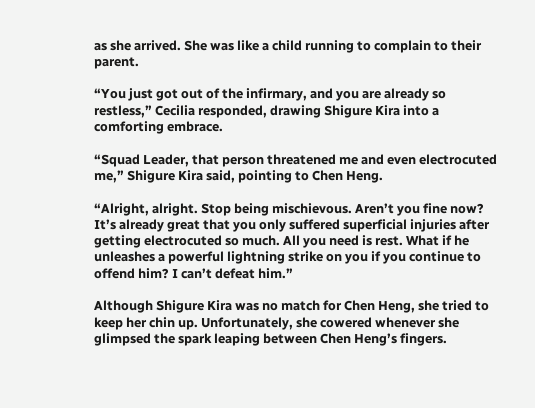as she arrived. She was like a child running to complain to their parent.

“You just got out of the infirmary, and you are already so restless,” Cecilia responded, drawing Shigure Kira into a comforting embrace.

“Squad Leader, that person threatened me and even electrocuted me,” Shigure Kira said, pointing to Chen Heng.

“Alright, alright. Stop being mischievous. Aren’t you fine now? It’s already great that you only suffered superficial injuries after getting electrocuted so much. All you need is rest. What if he unleashes a powerful lightning strike on you if you continue to offend him? I can’t defeat him.”

Although Shigure Kira was no match for Chen Heng, she tried to keep her chin up. Unfortunately, she cowered whenever she glimpsed the spark leaping between Chen Heng’s fingers.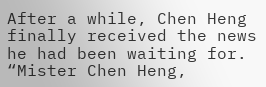After a while, Chen Heng finally received the news he had been waiting for. “Mister Chen Heng,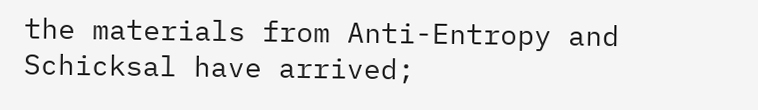the materials from Anti-Entropy and Schicksal have arrived;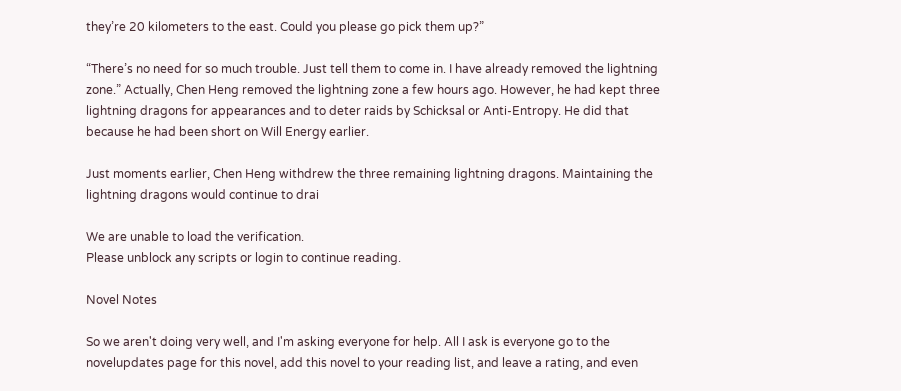they’re 20 kilometers to the east. Could you please go pick them up?”

“There’s no need for so much trouble. Just tell them to come in. I have already removed the lightning zone.” Actually, Chen Heng removed the lightning zone a few hours ago. However, he had kept three lightning dragons for appearances and to deter raids by Schicksal or Anti-Entropy. He did that because he had been short on Will Energy earlier.

Just moments earlier, Chen Heng withdrew the three remaining lightning dragons. Maintaining the lightning dragons would continue to drai

We are unable to load the verification.
Please unblock any scripts or login to continue reading.

Novel Notes

So we aren't doing very well, and I'm asking everyone for help. All I ask is everyone go to the novelupdates page for this novel, add this novel to your reading list, and leave a rating, and even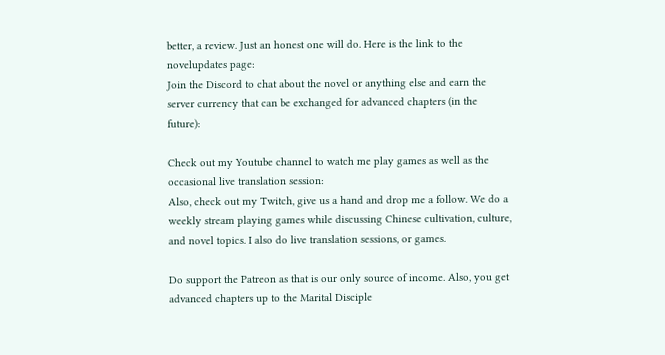better, a review. Just an honest one will do. Here is the link to the novelupdates page:
Join the Discord to chat about the novel or anything else and earn the server currency that can be exchanged for advanced chapters (in the future):

Check out my Youtube channel to watch me play games as well as the occasional live translation session:
Also, check out my Twitch, give us a hand and drop me a follow. We do a weekly stream playing games while discussing Chinese cultivation, culture, and novel topics. I also do live translation sessions, or games.

Do support the Patreon as that is our only source of income. Also, you get advanced chapters up to the Marital Disciple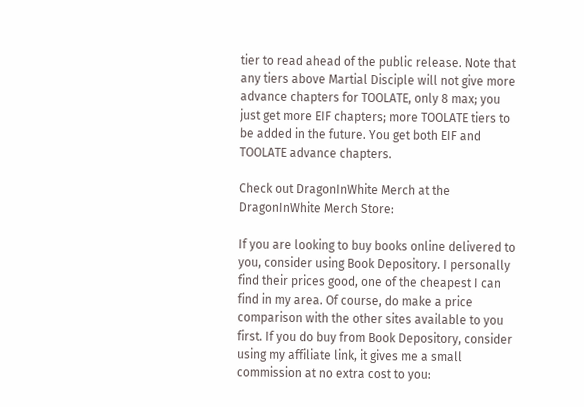tier to read ahead of the public release. Note that any tiers above Martial Disciple will not give more advance chapters for TOOLATE, only 8 max; you just get more EIF chapters; more TOOLATE tiers to be added in the future. You get both EIF and TOOLATE advance chapters.

Check out DragonInWhite Merch at the DragonInWhite Merch Store:

If you are looking to buy books online delivered to you, consider using Book Depository. I personally find their prices good, one of the cheapest I can find in my area. Of course, do make a price comparison with the other sites available to you first. If you do buy from Book Depository, consider using my affiliate link, it gives me a small commission at no extra cost to you: